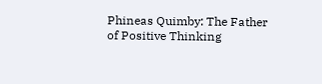Phineas Quimby: The Father of Positive Thinking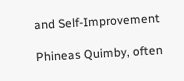and Self-Improvement

Phineas Quimby, often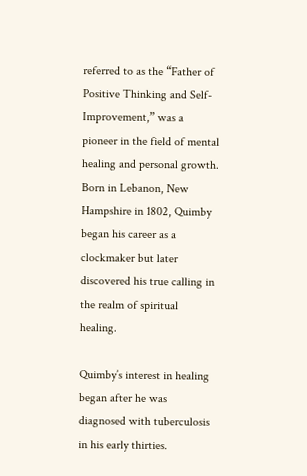referred to as the “Father of Positive Thinking and Self-Improvement,” was a pioneer in the field of mental healing and personal growth. Born in Lebanon, New Hampshire in 1802, Quimby began his career as a clockmaker but later discovered his true calling in the realm of spiritual healing.

Quimby’s interest in healing began after he was diagnosed with tuberculosis in his early thirties.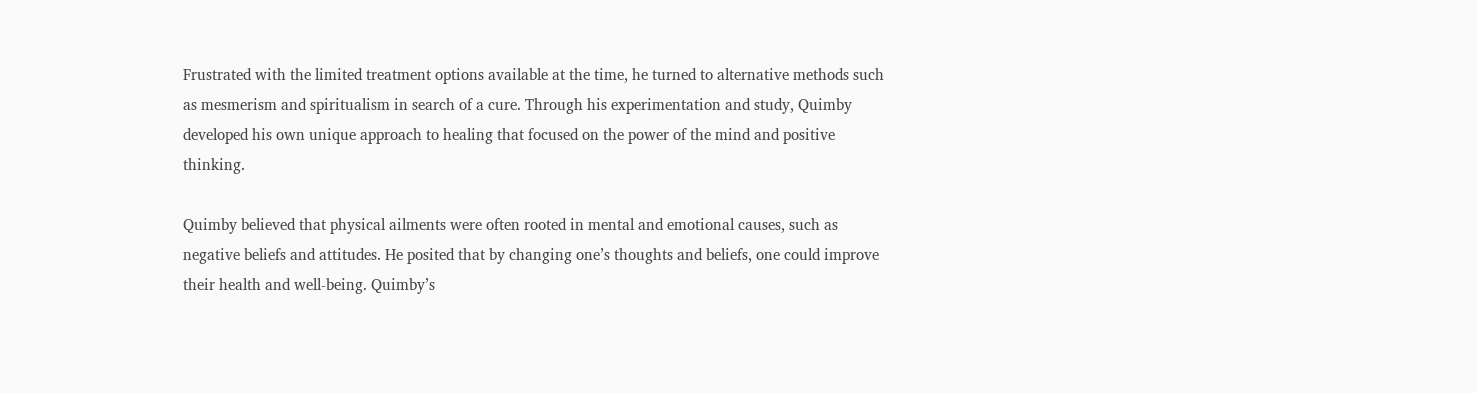Frustrated with the limited treatment options available at the time, he turned to alternative methods such as mesmerism and spiritualism in search of a cure. Through his experimentation and study, Quimby developed his own unique approach to healing that focused on the power of the mind and positive thinking.

Quimby believed that physical ailments were often rooted in mental and emotional causes, such as negative beliefs and attitudes. He posited that by changing one’s thoughts and beliefs, one could improve their health and well-being. Quimby’s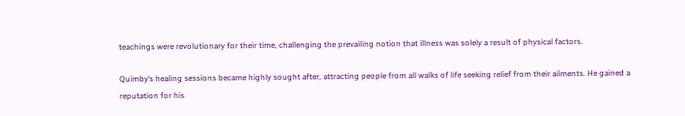teachings were revolutionary for their time, challenging the prevailing notion that illness was solely a result of physical factors.

Quimby’s healing sessions became highly sought after, attracting people from all walks of life seeking relief from their ailments. He gained a reputation for his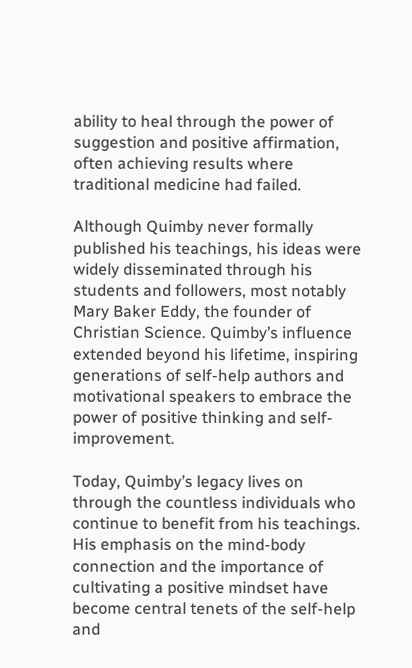ability to heal through the power of suggestion and positive affirmation, often achieving results where traditional medicine had failed.

Although Quimby never formally published his teachings, his ideas were widely disseminated through his students and followers, most notably Mary Baker Eddy, the founder of Christian Science. Quimby’s influence extended beyond his lifetime, inspiring generations of self-help authors and motivational speakers to embrace the power of positive thinking and self-improvement.

Today, Quimby’s legacy lives on through the countless individuals who continue to benefit from his teachings. His emphasis on the mind-body connection and the importance of cultivating a positive mindset have become central tenets of the self-help and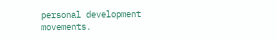personal development movements.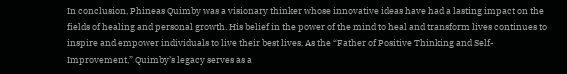In conclusion, Phineas Quimby was a visionary thinker whose innovative ideas have had a lasting impact on the fields of healing and personal growth. His belief in the power of the mind to heal and transform lives continues to inspire and empower individuals to live their best lives. As the “Father of Positive Thinking and Self-Improvement,” Quimby’s legacy serves as a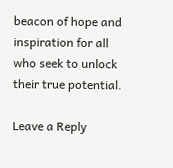beacon of hope and inspiration for all who seek to unlock their true potential.

Leave a Reply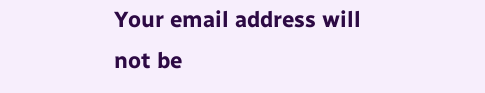Your email address will not be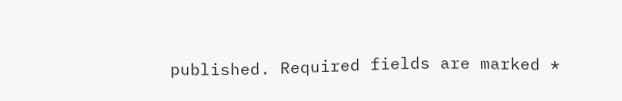published. Required fields are marked *